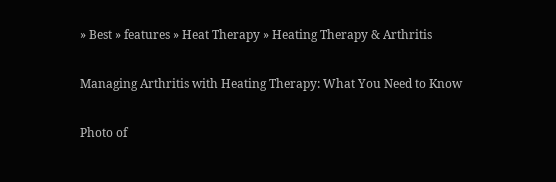» Best » features » Heat Therapy » Heating Therapy & Arthritis

Managing Arthritis with Heating Therapy: What You Need to Know

Photo of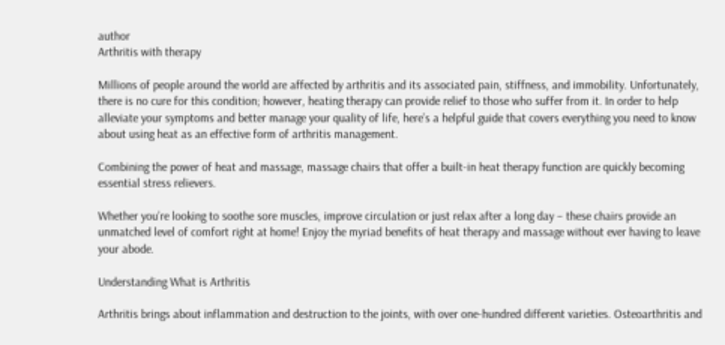author
Arthritis with therapy

Millions of people around the world are affected by arthritis and its associated pain, stiffness, and immobility. Unfortunately, there is no cure for this condition; however, heating therapy can provide relief to those who suffer from it. In order to help alleviate your symptoms and better manage your quality of life, here’s a helpful guide that covers everything you need to know about using heat as an effective form of arthritis management.

Combining the power of heat and massage, massage chairs that offer a built-in heat therapy function are quickly becoming essential stress relievers.

Whether you’re looking to soothe sore muscles, improve circulation or just relax after a long day – these chairs provide an unmatched level of comfort right at home! Enjoy the myriad benefits of heat therapy and massage without ever having to leave your abode.

Understanding What is Arthritis

Arthritis brings about inflammation and destruction to the joints, with over one-hundred different varieties. Osteoarthritis and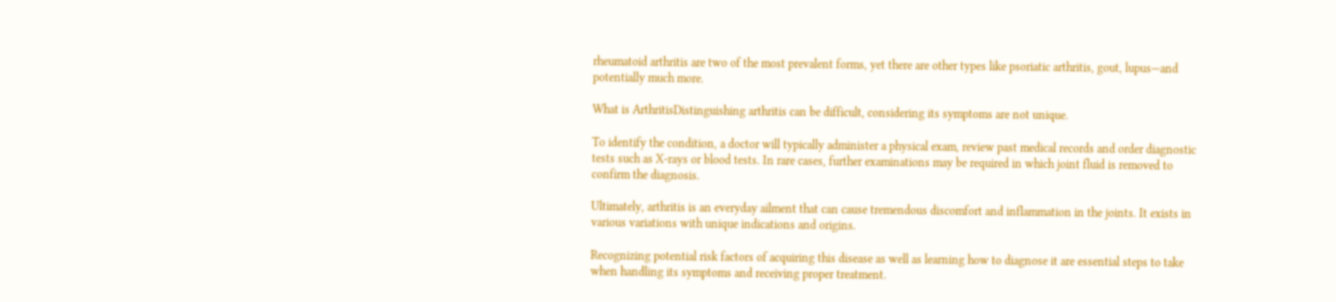rheumatoid arthritis are two of the most prevalent forms, yet there are other types like psoriatic arthritis, gout, lupus—and potentially much more.

What is ArthritisDistinguishing arthritis can be difficult, considering its symptoms are not unique.

To identify the condition, a doctor will typically administer a physical exam, review past medical records and order diagnostic tests such as X-rays or blood tests. In rare cases, further examinations may be required in which joint fluid is removed to confirm the diagnosis.

Ultimately, arthritis is an everyday ailment that can cause tremendous discomfort and inflammation in the joints. It exists in various variations with unique indications and origins.

Recognizing potential risk factors of acquiring this disease as well as learning how to diagnose it are essential steps to take when handling its symptoms and receiving proper treatment.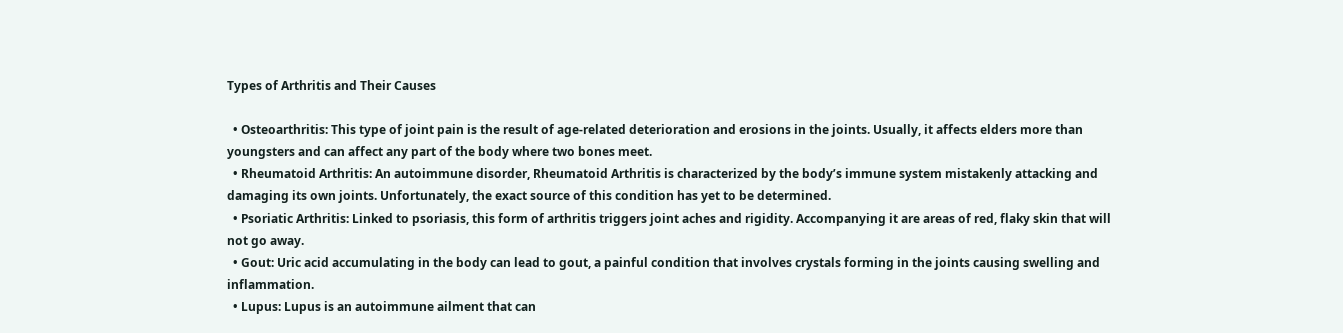Types of Arthritis and Their Causes

  • Osteoarthritis: This type of joint pain is the result of age-related deterioration and erosions in the joints. Usually, it affects elders more than youngsters and can affect any part of the body where two bones meet.
  • Rheumatoid Arthritis: An autoimmune disorder, Rheumatoid Arthritis is characterized by the body’s immune system mistakenly attacking and damaging its own joints. Unfortunately, the exact source of this condition has yet to be determined.
  • Psoriatic Arthritis: Linked to psoriasis, this form of arthritis triggers joint aches and rigidity. Accompanying it are areas of red, flaky skin that will not go away.
  • Gout: Uric acid accumulating in the body can lead to gout, a painful condition that involves crystals forming in the joints causing swelling and inflammation.
  • Lupus: Lupus is an autoimmune ailment that can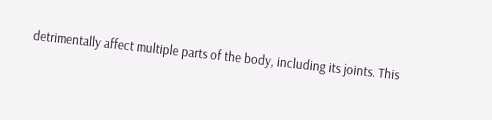detrimentally affect multiple parts of the body, including its joints. This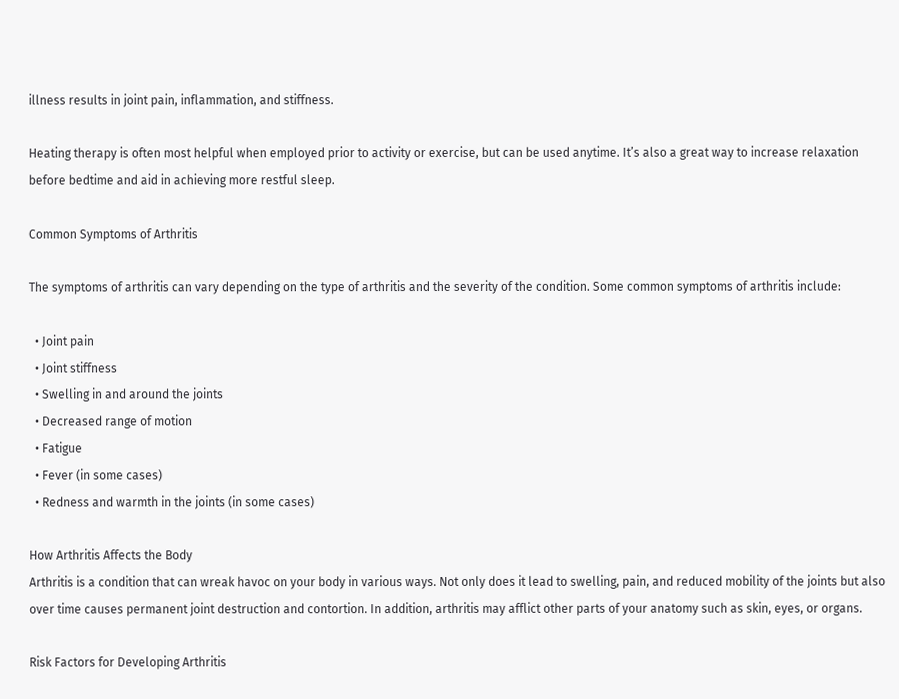illness results in joint pain, inflammation, and stiffness.

Heating therapy is often most helpful when employed prior to activity or exercise, but can be used anytime. It’s also a great way to increase relaxation before bedtime and aid in achieving more restful sleep.

Common Symptoms of Arthritis

The symptoms of arthritis can vary depending on the type of arthritis and the severity of the condition. Some common symptoms of arthritis include:

  • Joint pain
  • Joint stiffness
  • Swelling in and around the joints
  • Decreased range of motion
  • Fatigue
  • Fever (in some cases)
  • Redness and warmth in the joints (in some cases)

How Arthritis Affects the Body
Arthritis is a condition that can wreak havoc on your body in various ways. Not only does it lead to swelling, pain, and reduced mobility of the joints but also over time causes permanent joint destruction and contortion. In addition, arthritis may afflict other parts of your anatomy such as skin, eyes, or organs.

Risk Factors for Developing Arthritis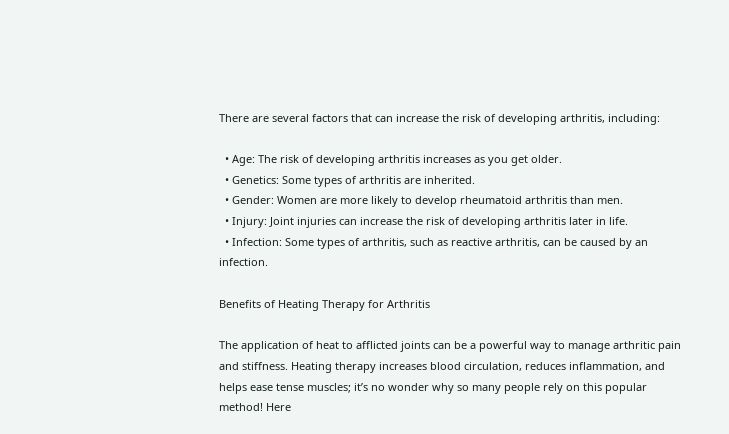There are several factors that can increase the risk of developing arthritis, including:

  • Age: The risk of developing arthritis increases as you get older.
  • Genetics: Some types of arthritis are inherited.
  • Gender: Women are more likely to develop rheumatoid arthritis than men.
  • Injury: Joint injuries can increase the risk of developing arthritis later in life.
  • Infection: Some types of arthritis, such as reactive arthritis, can be caused by an infection.

Benefits of Heating Therapy for Arthritis

The application of heat to afflicted joints can be a powerful way to manage arthritic pain and stiffness. Heating therapy increases blood circulation, reduces inflammation, and helps ease tense muscles; it’s no wonder why so many people rely on this popular method! Here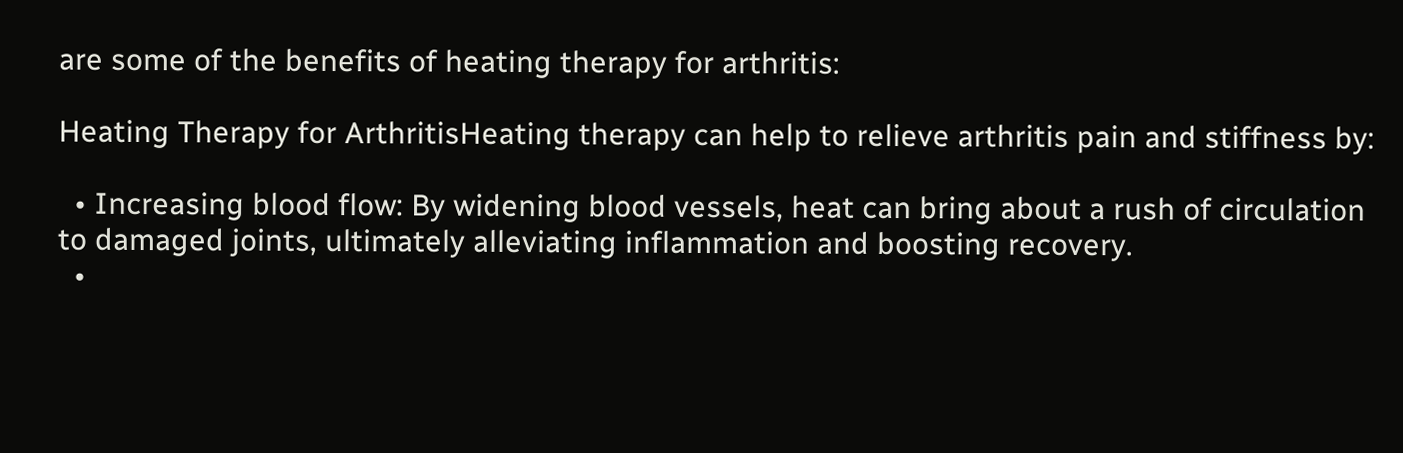are some of the benefits of heating therapy for arthritis:

Heating Therapy for ArthritisHeating therapy can help to relieve arthritis pain and stiffness by:

  • Increasing blood flow: By widening blood vessels, heat can bring about a rush of circulation to damaged joints, ultimately alleviating inflammation and boosting recovery.
  •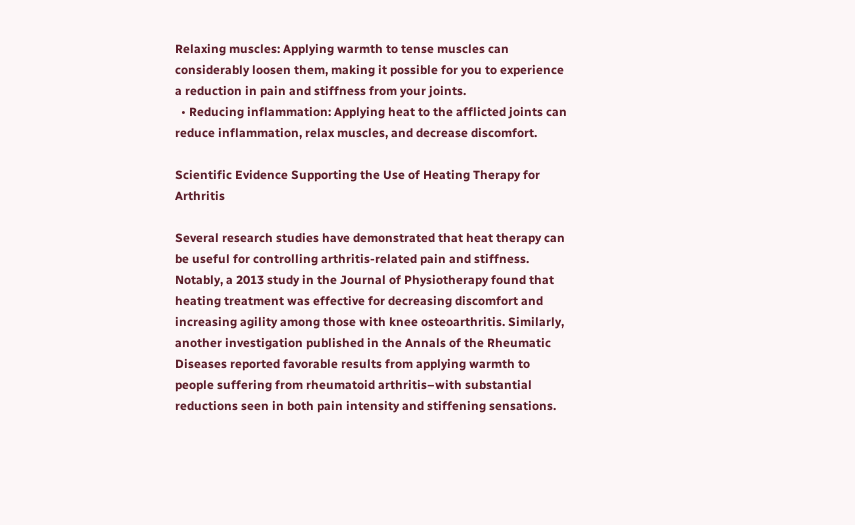Relaxing muscles: Applying warmth to tense muscles can considerably loosen them, making it possible for you to experience a reduction in pain and stiffness from your joints.
  • Reducing inflammation: Applying heat to the afflicted joints can reduce inflammation, relax muscles, and decrease discomfort.

Scientific Evidence Supporting the Use of Heating Therapy for Arthritis

Several research studies have demonstrated that heat therapy can be useful for controlling arthritis-related pain and stiffness. Notably, a 2013 study in the Journal of Physiotherapy found that heating treatment was effective for decreasing discomfort and increasing agility among those with knee osteoarthritis. Similarly, another investigation published in the Annals of the Rheumatic Diseases reported favorable results from applying warmth to people suffering from rheumatoid arthritis–with substantial reductions seen in both pain intensity and stiffening sensations.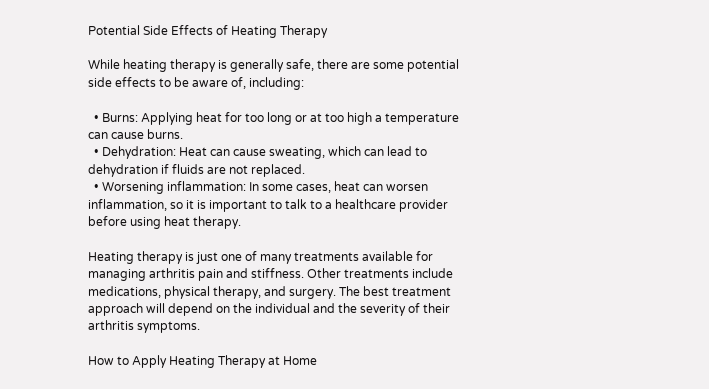Potential Side Effects of Heating Therapy

While heating therapy is generally safe, there are some potential side effects to be aware of, including:

  • Burns: Applying heat for too long or at too high a temperature can cause burns.
  • Dehydration: Heat can cause sweating, which can lead to dehydration if fluids are not replaced.
  • Worsening inflammation: In some cases, heat can worsen inflammation, so it is important to talk to a healthcare provider before using heat therapy.

Heating therapy is just one of many treatments available for managing arthritis pain and stiffness. Other treatments include medications, physical therapy, and surgery. The best treatment approach will depend on the individual and the severity of their arthritis symptoms.

How to Apply Heating Therapy at Home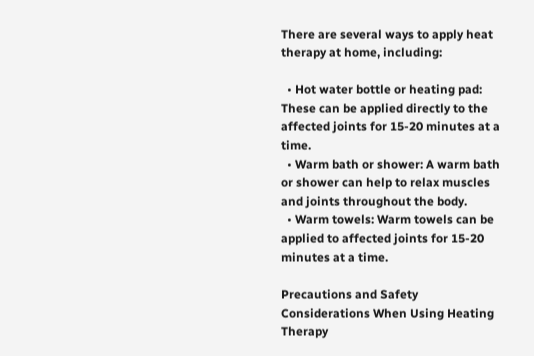There are several ways to apply heat therapy at home, including:

  • Hot water bottle or heating pad: These can be applied directly to the affected joints for 15-20 minutes at a time.
  • Warm bath or shower: A warm bath or shower can help to relax muscles and joints throughout the body.
  • Warm towels: Warm towels can be applied to affected joints for 15-20 minutes at a time.

Precautions and Safety Considerations When Using Heating Therapy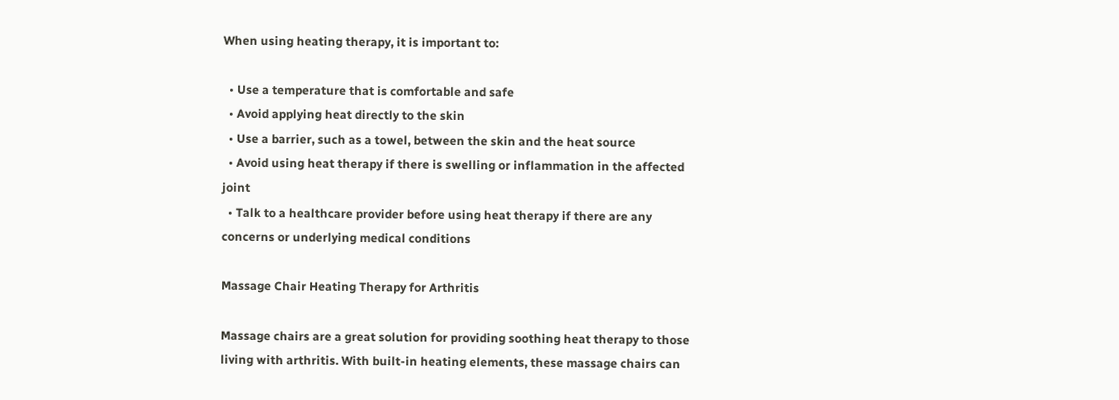When using heating therapy, it is important to:

  • Use a temperature that is comfortable and safe
  • Avoid applying heat directly to the skin
  • Use a barrier, such as a towel, between the skin and the heat source
  • Avoid using heat therapy if there is swelling or inflammation in the affected joint
  • Talk to a healthcare provider before using heat therapy if there are any concerns or underlying medical conditions

Massage Chair Heating Therapy for Arthritis

Massage chairs are a great solution for providing soothing heat therapy to those living with arthritis. With built-in heating elements, these massage chairs can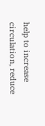help to increase circulation, reduce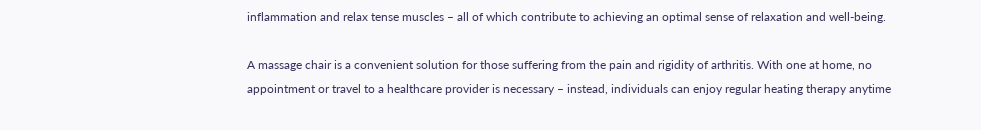inflammation and relax tense muscles – all of which contribute to achieving an optimal sense of relaxation and well-being.

A massage chair is a convenient solution for those suffering from the pain and rigidity of arthritis. With one at home, no appointment or travel to a healthcare provider is necessary – instead, individuals can enjoy regular heating therapy anytime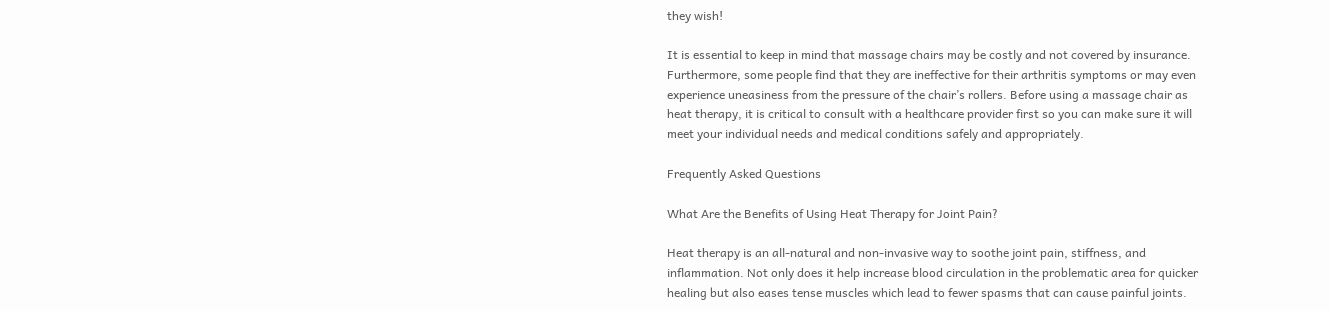they wish!

It is essential to keep in mind that massage chairs may be costly and not covered by insurance. Furthermore, some people find that they are ineffective for their arthritis symptoms or may even experience uneasiness from the pressure of the chair’s rollers. Before using a massage chair as heat therapy, it is critical to consult with a healthcare provider first so you can make sure it will meet your individual needs and medical conditions safely and appropriately.

Frequently Asked Questions

What Are the Benefits of Using Heat Therapy for Joint Pain?

Heat therapy is an all-natural and non-invasive way to soothe joint pain, stiffness, and inflammation. Not only does it help increase blood circulation in the problematic area for quicker healing but also eases tense muscles which lead to fewer spasms that can cause painful joints.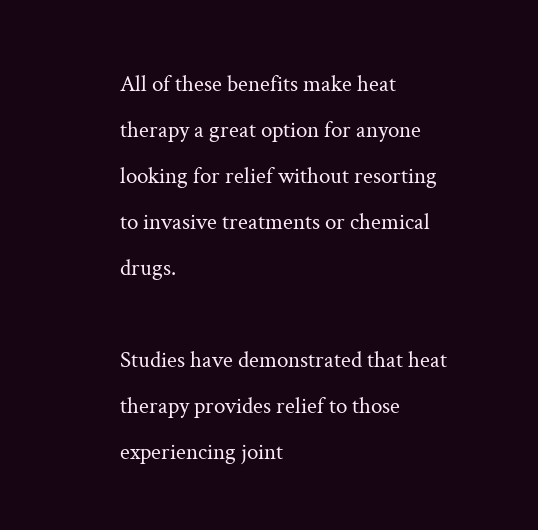All of these benefits make heat therapy a great option for anyone looking for relief without resorting to invasive treatments or chemical drugs.

Studies have demonstrated that heat therapy provides relief to those experiencing joint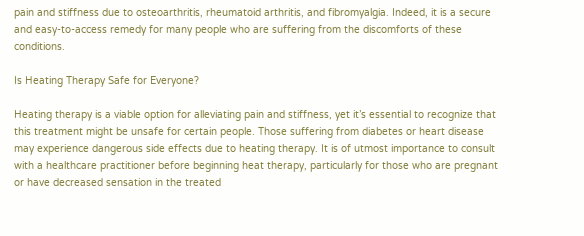pain and stiffness due to osteoarthritis, rheumatoid arthritis, and fibromyalgia. Indeed, it is a secure and easy-to-access remedy for many people who are suffering from the discomforts of these conditions.

Is Heating Therapy Safe for Everyone?

Heating therapy is a viable option for alleviating pain and stiffness, yet it’s essential to recognize that this treatment might be unsafe for certain people. Those suffering from diabetes or heart disease may experience dangerous side effects due to heating therapy. It is of utmost importance to consult with a healthcare practitioner before beginning heat therapy, particularly for those who are pregnant or have decreased sensation in the treated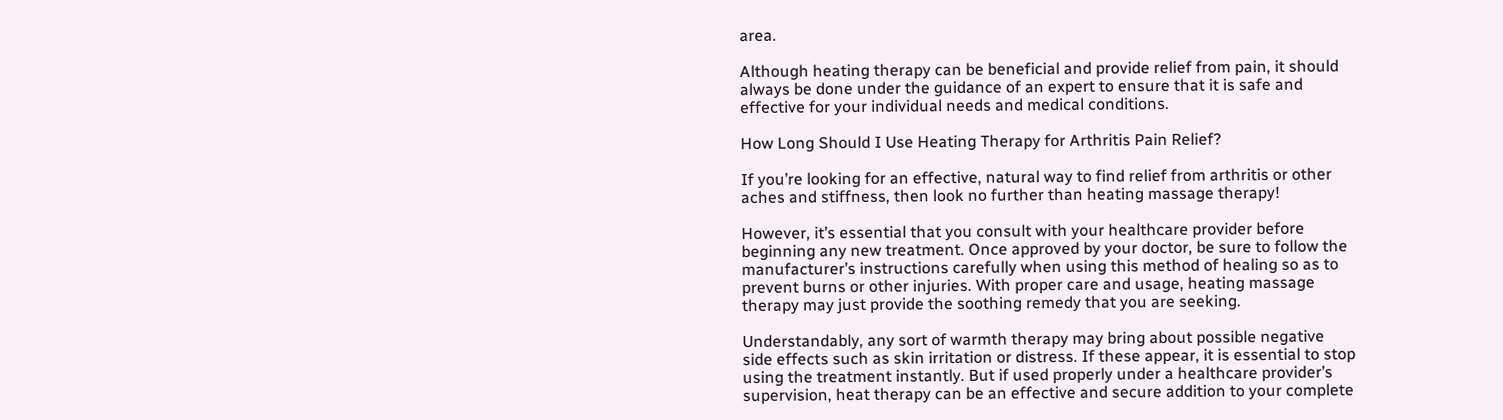area.

Although heating therapy can be beneficial and provide relief from pain, it should always be done under the guidance of an expert to ensure that it is safe and effective for your individual needs and medical conditions.

How Long Should I Use Heating Therapy for Arthritis Pain Relief?

If you’re looking for an effective, natural way to find relief from arthritis or other aches and stiffness, then look no further than heating massage therapy!

However, it’s essential that you consult with your healthcare provider before beginning any new treatment. Once approved by your doctor, be sure to follow the manufacturer’s instructions carefully when using this method of healing so as to prevent burns or other injuries. With proper care and usage, heating massage therapy may just provide the soothing remedy that you are seeking.

Understandably, any sort of warmth therapy may bring about possible negative side effects such as skin irritation or distress. If these appear, it is essential to stop using the treatment instantly. But if used properly under a healthcare provider’s supervision, heat therapy can be an effective and secure addition to your complete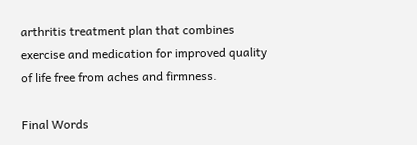arthritis treatment plan that combines exercise and medication for improved quality of life free from aches and firmness.

Final Words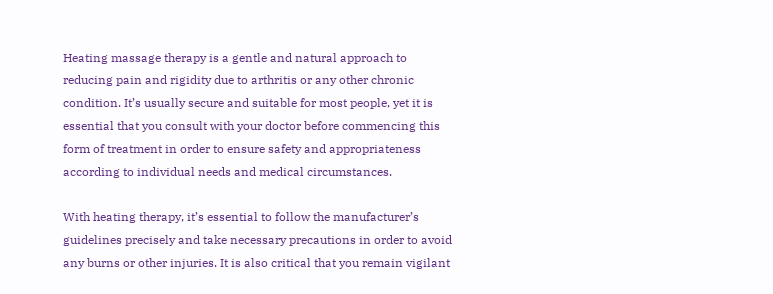Heating massage therapy is a gentle and natural approach to reducing pain and rigidity due to arthritis or any other chronic condition. It’s usually secure and suitable for most people, yet it is essential that you consult with your doctor before commencing this form of treatment in order to ensure safety and appropriateness according to individual needs and medical circumstances.

With heating therapy, it’s essential to follow the manufacturer’s guidelines precisely and take necessary precautions in order to avoid any burns or other injuries. It is also critical that you remain vigilant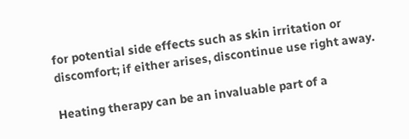for potential side effects such as skin irritation or discomfort; if either arises, discontinue use right away.

Heating therapy can be an invaluable part of a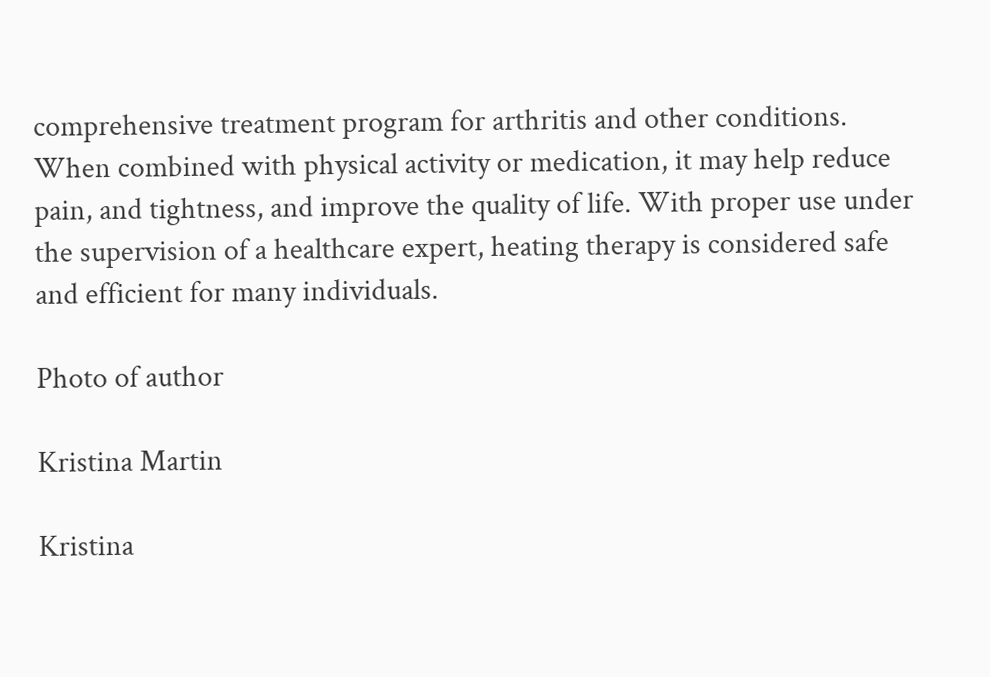comprehensive treatment program for arthritis and other conditions. When combined with physical activity or medication, it may help reduce pain, and tightness, and improve the quality of life. With proper use under the supervision of a healthcare expert, heating therapy is considered safe and efficient for many individuals.

Photo of author

Kristina Martin

Kristina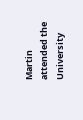Martin attended the University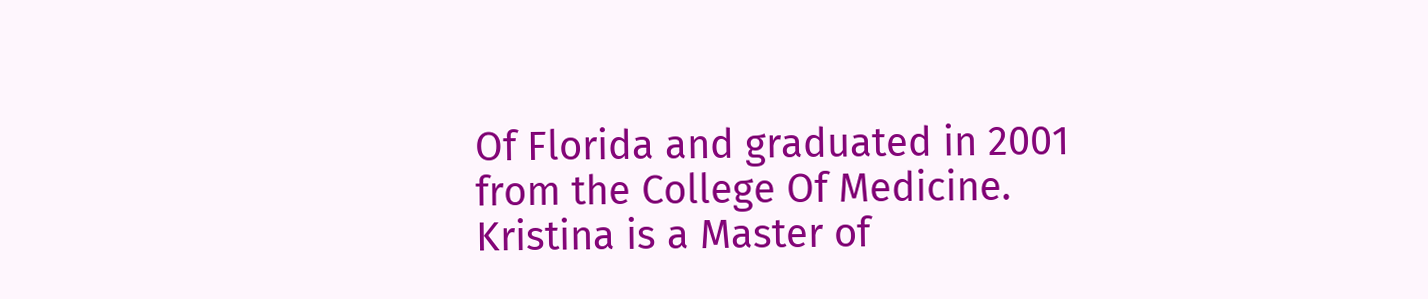Of Florida and graduated in 2001 from the College Of Medicine. Kristina is a Master of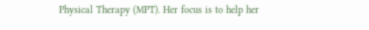Physical Therapy (MPT). Her focus is to help her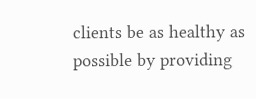clients be as healthy as possible by providing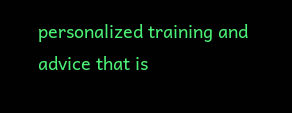personalized training and advice that is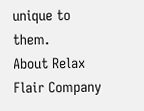unique to them.
About Relax Flair Company